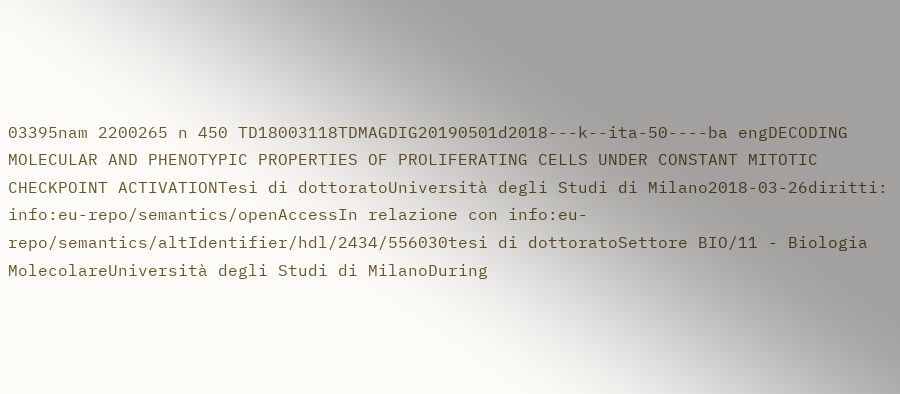03395nam 2200265 n 450 TD18003118TDMAGDIG20190501d2018---k--ita-50----ba engDECODING MOLECULAR AND PHENOTYPIC PROPERTIES OF PROLIFERATING CELLS UNDER CONSTANT MITOTIC CHECKPOINT ACTIVATIONTesi di dottoratoUniversità degli Studi di Milano2018-03-26diritti: info:eu-repo/semantics/openAccessIn relazione con info:eu-repo/semantics/altIdentifier/hdl/2434/556030tesi di dottoratoSettore BIO/11 - Biologia MolecolareUniversità degli Studi di MilanoDuring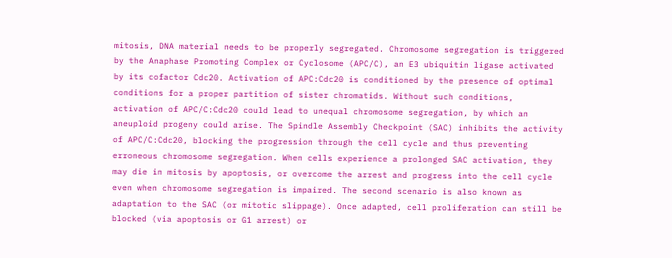mitosis, DNA material needs to be properly segregated. Chromosome segregation is triggered by the Anaphase Promoting Complex or Cyclosome (APC/C), an E3 ubiquitin ligase activated by its cofactor Cdc20. Activation of APC:Cdc20 is conditioned by the presence of optimal conditions for a proper partition of sister chromatids. Without such conditions, activation of APC/C:Cdc20 could lead to unequal chromosome segregation, by which an aneuploid progeny could arise. The Spindle Assembly Checkpoint (SAC) inhibits the activity of APC/C:Cdc20, blocking the progression through the cell cycle and thus preventing erroneous chromosome segregation. When cells experience a prolonged SAC activation, they may die in mitosis by apoptosis, or overcome the arrest and progress into the cell cycle even when chromosome segregation is impaired. The second scenario is also known as adaptation to the SAC (or mitotic slippage). Once adapted, cell proliferation can still be blocked (via apoptosis or G1 arrest) or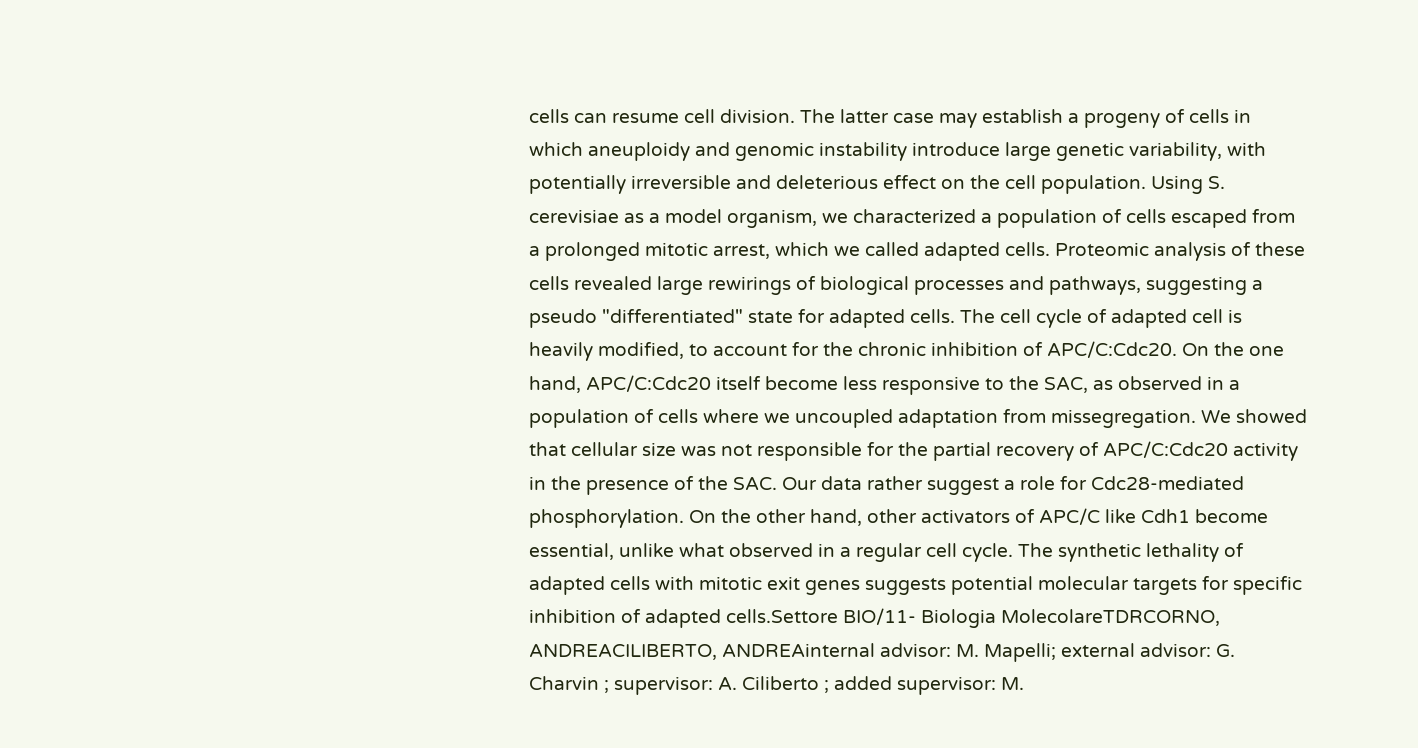cells can resume cell division. The latter case may establish a progeny of cells in which aneuploidy and genomic instability introduce large genetic variability, with potentially irreversible and deleterious effect on the cell population. Using S. cerevisiae as a model organism, we characterized a population of cells escaped from a prolonged mitotic arrest, which we called adapted cells. Proteomic analysis of these cells revealed large rewirings of biological processes and pathways, suggesting a pseudo "differentiated" state for adapted cells. The cell cycle of adapted cell is heavily modified, to account for the chronic inhibition of APC/C:Cdc20. On the one hand, APC/C:Cdc20 itself become less responsive to the SAC, as observed in a population of cells where we uncoupled adaptation from missegregation. We showed that cellular size was not responsible for the partial recovery of APC/C:Cdc20 activity in the presence of the SAC. Our data rather suggest a role for Cdc28-mediated phosphorylation. On the other hand, other activators of APC/C like Cdh1 become essential, unlike what observed in a regular cell cycle. The synthetic lethality of adapted cells with mitotic exit genes suggests potential molecular targets for specific inhibition of adapted cells.Settore BIO/11- Biologia MolecolareTDRCORNO, ANDREACILIBERTO, ANDREAinternal advisor: M. Mapelli; external advisor: G. Charvin ; supervisor: A. Ciliberto ; added supervisor: M.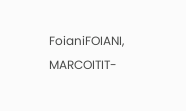FoianiFOIANI, MARCOITIT-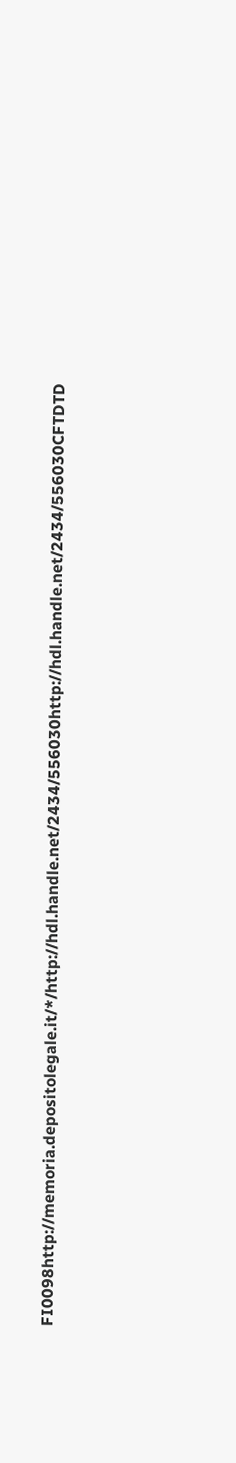FI0098http://memoria.depositolegale.it/*/http://hdl.handle.net/2434/556030http://hdl.handle.net/2434/556030CFTDTD